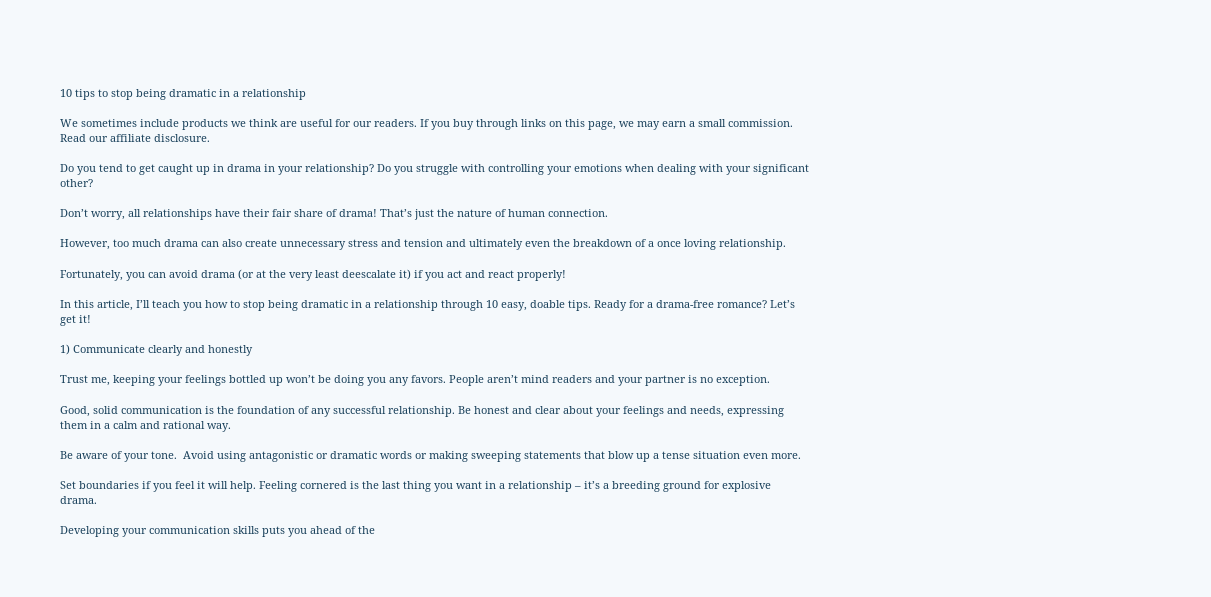10 tips to stop being dramatic in a relationship

We sometimes include products we think are useful for our readers. If you buy through links on this page, we may earn a small commission. Read our affiliate disclosure.

Do you tend to get caught up in drama in your relationship? Do you struggle with controlling your emotions when dealing with your significant other?

Don’t worry, all relationships have their fair share of drama! That’s just the nature of human connection.

However, too much drama can also create unnecessary stress and tension and ultimately even the breakdown of a once loving relationship.

Fortunately, you can avoid drama (or at the very least deescalate it) if you act and react properly!

In this article, I’ll teach you how to stop being dramatic in a relationship through 10 easy, doable tips. Ready for a drama-free romance? Let’s get it!

1) Communicate clearly and honestly

Trust me, keeping your feelings bottled up won’t be doing you any favors. People aren’t mind readers and your partner is no exception.

Good, solid communication is the foundation of any successful relationship. Be honest and clear about your feelings and needs, expressing them in a calm and rational way.

Be aware of your tone.  Avoid using antagonistic or dramatic words or making sweeping statements that blow up a tense situation even more.

Set boundaries if you feel it will help. Feeling cornered is the last thing you want in a relationship – it’s a breeding ground for explosive drama.

Developing your communication skills puts you ahead of the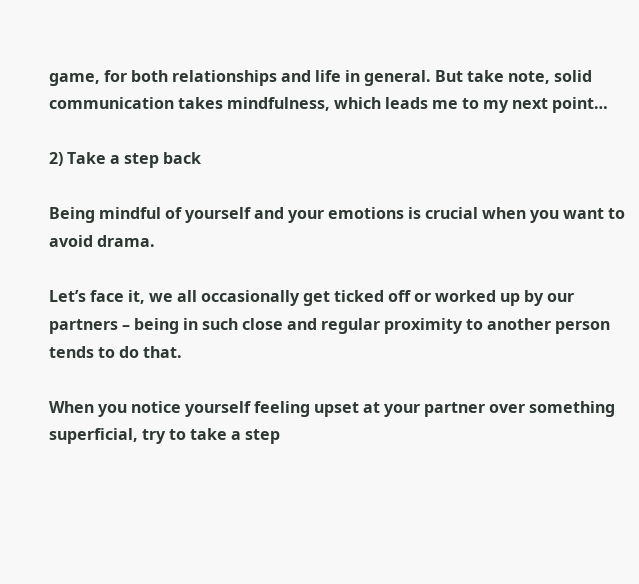game, for both relationships and life in general. But take note, solid communication takes mindfulness, which leads me to my next point…

2) Take a step back

Being mindful of yourself and your emotions is crucial when you want to avoid drama.

Let’s face it, we all occasionally get ticked off or worked up by our partners – being in such close and regular proximity to another person tends to do that.

When you notice yourself feeling upset at your partner over something superficial, try to take a step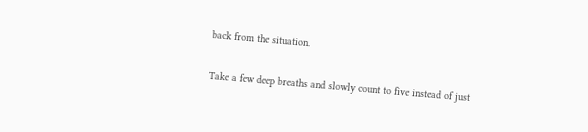back from the situation.

Take a few deep breaths and slowly count to five instead of just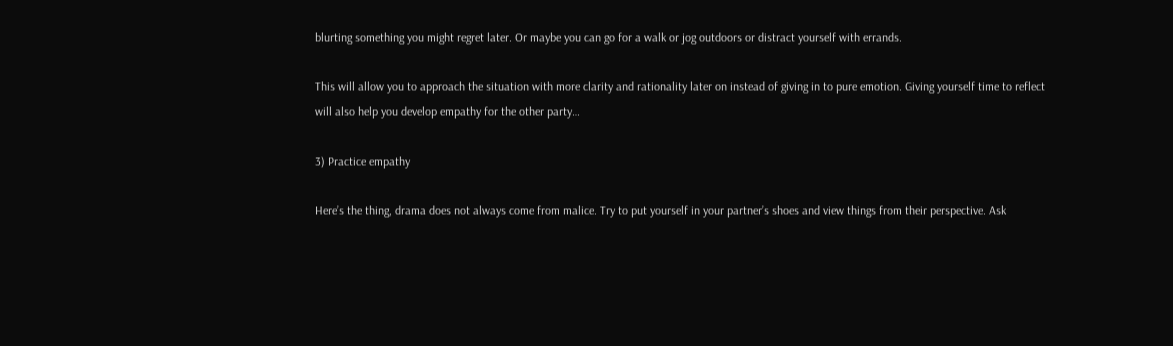blurting something you might regret later. Or maybe you can go for a walk or jog outdoors or distract yourself with errands.

This will allow you to approach the situation with more clarity and rationality later on instead of giving in to pure emotion. Giving yourself time to reflect will also help you develop empathy for the other party…

3) Practice empathy

Here’s the thing, drama does not always come from malice. Try to put yourself in your partner’s shoes and view things from their perspective. Ask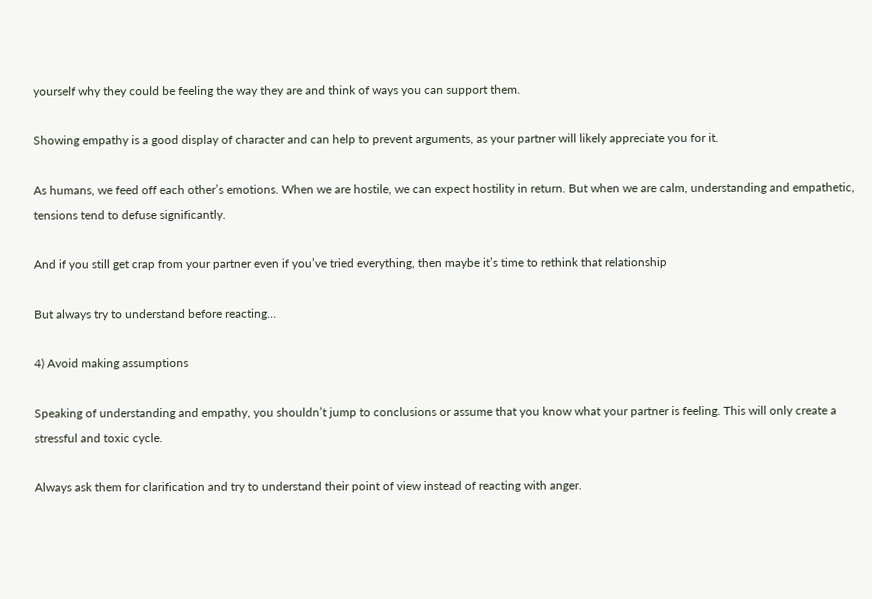yourself why they could be feeling the way they are and think of ways you can support them.

Showing empathy is a good display of character and can help to prevent arguments, as your partner will likely appreciate you for it.

As humans, we feed off each other’s emotions. When we are hostile, we can expect hostility in return. But when we are calm, understanding and empathetic, tensions tend to defuse significantly.

And if you still get crap from your partner even if you’ve tried everything, then maybe it’s time to rethink that relationship

But always try to understand before reacting…

4) Avoid making assumptions

Speaking of understanding and empathy, you shouldn’t jump to conclusions or assume that you know what your partner is feeling. This will only create a stressful and toxic cycle.

Always ask them for clarification and try to understand their point of view instead of reacting with anger.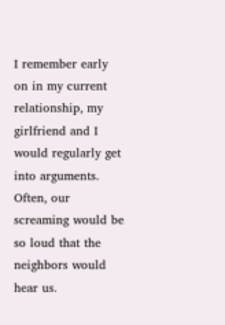I remember early on in my current relationship, my girlfriend and I would regularly get into arguments. Often, our screaming would be so loud that the neighbors would hear us.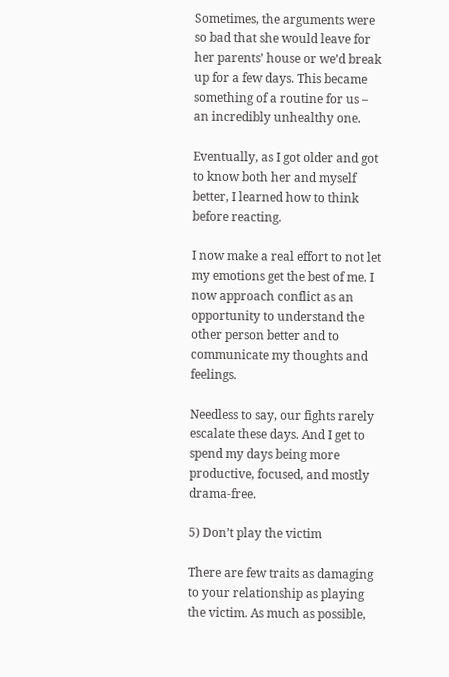Sometimes, the arguments were so bad that she would leave for her parents’ house or we’d break up for a few days. This became something of a routine for us – an incredibly unhealthy one.

Eventually, as I got older and got to know both her and myself better, I learned how to think before reacting.

I now make a real effort to not let my emotions get the best of me. I now approach conflict as an opportunity to understand the other person better and to communicate my thoughts and feelings.

Needless to say, our fights rarely escalate these days. And I get to spend my days being more productive, focused, and mostly drama-free.

5) Don’t play the victim

There are few traits as damaging to your relationship as playing the victim. As much as possible,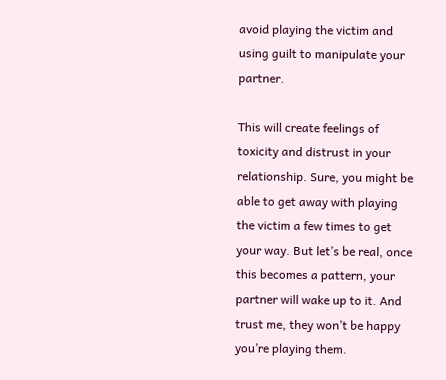avoid playing the victim and using guilt to manipulate your partner.

This will create feelings of toxicity and distrust in your relationship. Sure, you might be able to get away with playing the victim a few times to get your way. But let’s be real, once this becomes a pattern, your partner will wake up to it. And trust me, they won’t be happy you’re playing them.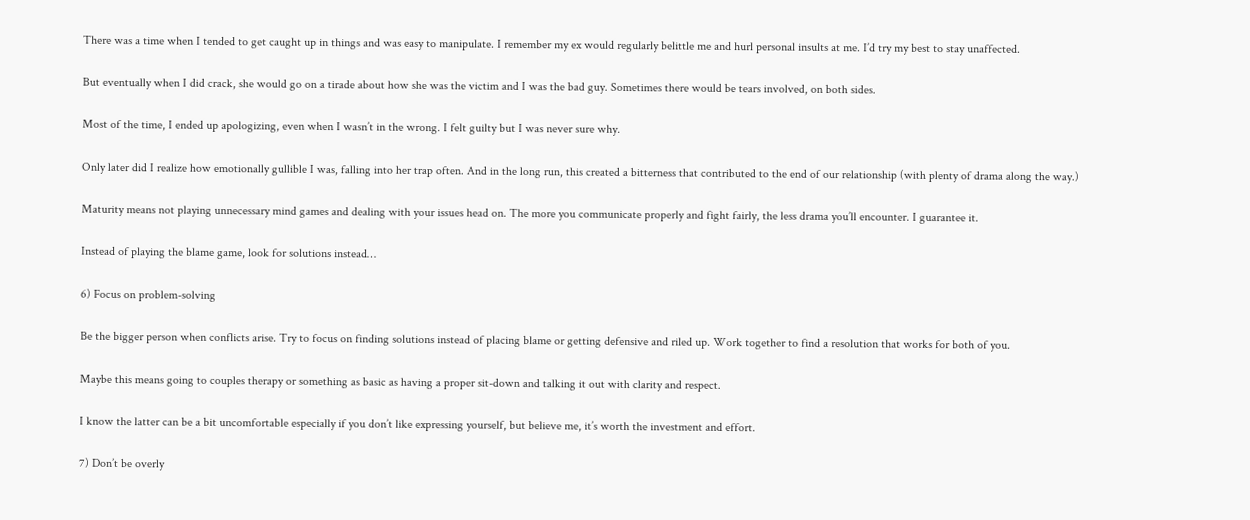There was a time when I tended to get caught up in things and was easy to manipulate. I remember my ex would regularly belittle me and hurl personal insults at me. I’d try my best to stay unaffected.

But eventually when I did crack, she would go on a tirade about how she was the victim and I was the bad guy. Sometimes there would be tears involved, on both sides.

Most of the time, I ended up apologizing, even when I wasn’t in the wrong. I felt guilty but I was never sure why.

Only later did I realize how emotionally gullible I was, falling into her trap often. And in the long run, this created a bitterness that contributed to the end of our relationship (with plenty of drama along the way.)

Maturity means not playing unnecessary mind games and dealing with your issues head on. The more you communicate properly and fight fairly, the less drama you’ll encounter. I guarantee it.

Instead of playing the blame game, look for solutions instead…

6) Focus on problem-solving

Be the bigger person when conflicts arise. Try to focus on finding solutions instead of placing blame or getting defensive and riled up. Work together to find a resolution that works for both of you.

Maybe this means going to couples therapy or something as basic as having a proper sit-down and talking it out with clarity and respect.

I know the latter can be a bit uncomfortable especially if you don’t like expressing yourself, but believe me, it’s worth the investment and effort.

7) Don’t be overly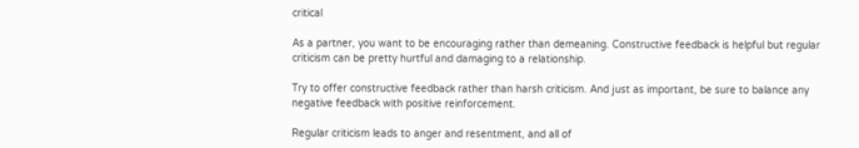critical

As a partner, you want to be encouraging rather than demeaning. Constructive feedback is helpful but regular criticism can be pretty hurtful and damaging to a relationship.

Try to offer constructive feedback rather than harsh criticism. And just as important, be sure to balance any negative feedback with positive reinforcement.

Regular criticism leads to anger and resentment, and all of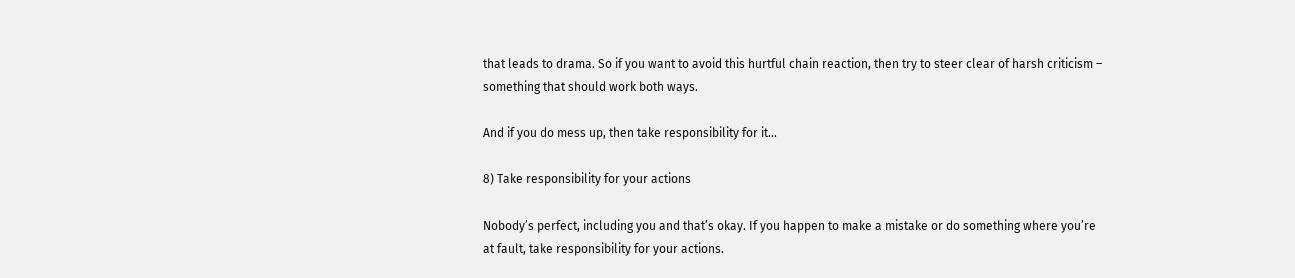that leads to drama. So if you want to avoid this hurtful chain reaction, then try to steer clear of harsh criticism – something that should work both ways.

And if you do mess up, then take responsibility for it…

8) Take responsibility for your actions

Nobody’s perfect, including you and that’s okay. If you happen to make a mistake or do something where you’re at fault, take responsibility for your actions.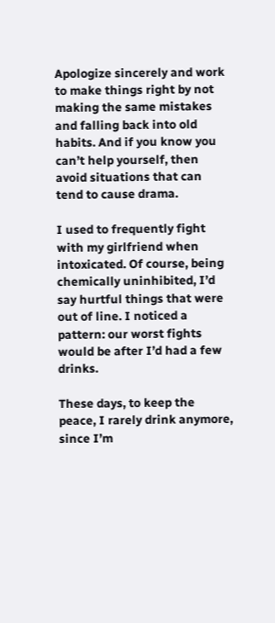Apologize sincerely and work to make things right by not making the same mistakes and falling back into old habits. And if you know you can’t help yourself, then avoid situations that can tend to cause drama.

I used to frequently fight with my girlfriend when intoxicated. Of course, being chemically uninhibited, I’d say hurtful things that were out of line. I noticed a pattern: our worst fights would be after I’d had a few drinks.

These days, to keep the peace, I rarely drink anymore, since I’m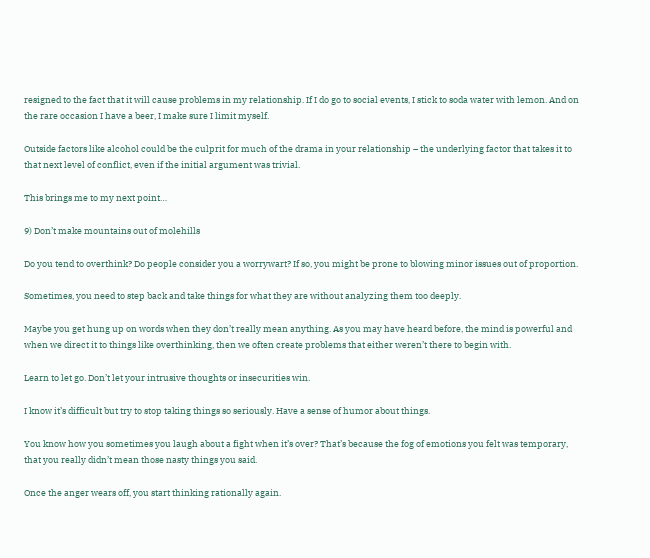resigned to the fact that it will cause problems in my relationship. If I do go to social events, I stick to soda water with lemon. And on the rare occasion I have a beer, I make sure I limit myself.

Outside factors like alcohol could be the culprit for much of the drama in your relationship – the underlying factor that takes it to that next level of conflict, even if the initial argument was trivial.

This brings me to my next point…

9) Don’t make mountains out of molehills

Do you tend to overthink? Do people consider you a worrywart? If so, you might be prone to blowing minor issues out of proportion.

Sometimes, you need to step back and take things for what they are without analyzing them too deeply.

Maybe you get hung up on words when they don’t really mean anything. As you may have heard before, the mind is powerful and when we direct it to things like overthinking, then we often create problems that either weren’t there to begin with.

Learn to let go. Don’t let your intrusive thoughts or insecurities win.

I know it’s difficult but try to stop taking things so seriously. Have a sense of humor about things.

You know how you sometimes you laugh about a fight when it’s over? That’s because the fog of emotions you felt was temporary, that you really didn’t mean those nasty things you said.

Once the anger wears off, you start thinking rationally again.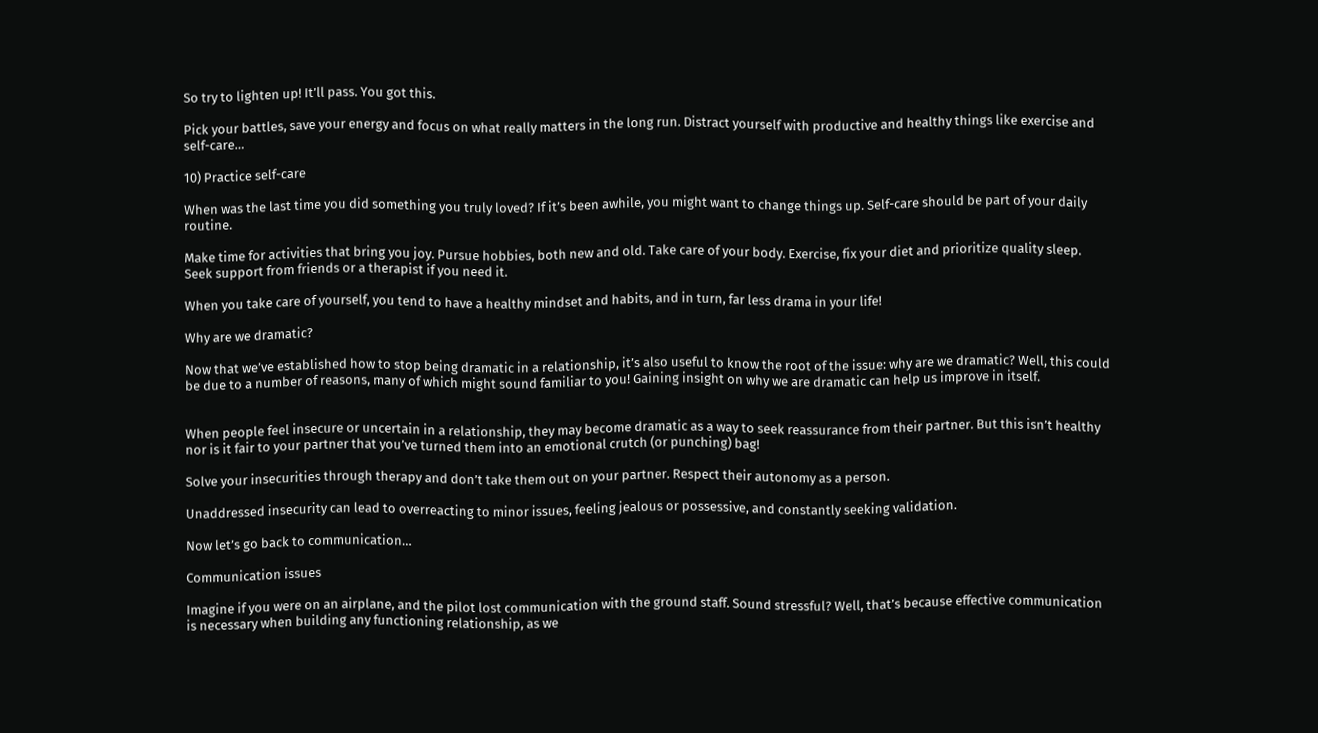So try to lighten up! It’ll pass. You got this.

Pick your battles, save your energy and focus on what really matters in the long run. Distract yourself with productive and healthy things like exercise and self-care…

10) Practice self-care

When was the last time you did something you truly loved? If it’s been awhile, you might want to change things up. Self-care should be part of your daily routine.

Make time for activities that bring you joy. Pursue hobbies, both new and old. Take care of your body. Exercise, fix your diet and prioritize quality sleep. Seek support from friends or a therapist if you need it.

When you take care of yourself, you tend to have a healthy mindset and habits, and in turn, far less drama in your life!

Why are we dramatic?

Now that we’ve established how to stop being dramatic in a relationship, it’s also useful to know the root of the issue: why are we dramatic? Well, this could be due to a number of reasons, many of which might sound familiar to you! Gaining insight on why we are dramatic can help us improve in itself.


When people feel insecure or uncertain in a relationship, they may become dramatic as a way to seek reassurance from their partner. But this isn’t healthy nor is it fair to your partner that you’ve turned them into an emotional crutch (or punching) bag!

Solve your insecurities through therapy and don’t take them out on your partner. Respect their autonomy as a person.

Unaddressed insecurity can lead to overreacting to minor issues, feeling jealous or possessive, and constantly seeking validation.

Now let’s go back to communication…

Communication issues

Imagine if you were on an airplane, and the pilot lost communication with the ground staff. Sound stressful? Well, that’s because effective communication is necessary when building any functioning relationship, as we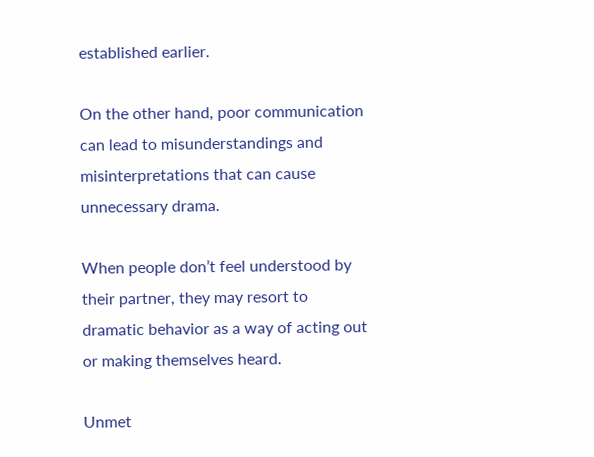established earlier.

On the other hand, poor communication can lead to misunderstandings and misinterpretations that can cause unnecessary drama.

When people don’t feel understood by their partner, they may resort to dramatic behavior as a way of acting out or making themselves heard.

Unmet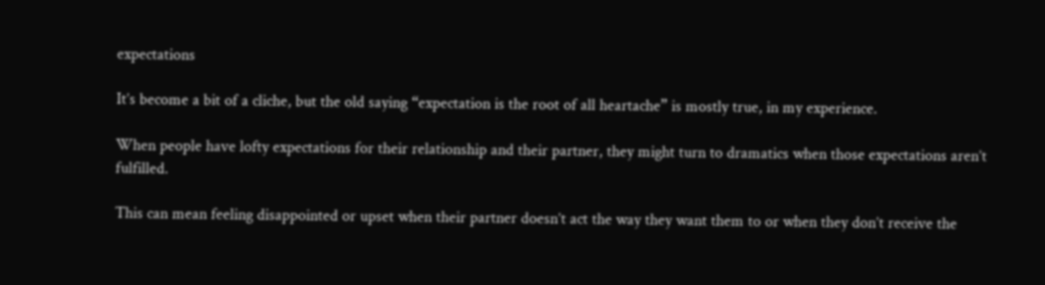expectations

It’s become a bit of a cliche, but the old saying “expectation is the root of all heartache” is mostly true, in my experience.

When people have lofty expectations for their relationship and their partner, they might turn to dramatics when those expectations aren’t fulfilled.

This can mean feeling disappointed or upset when their partner doesn’t act the way they want them to or when they don’t receive the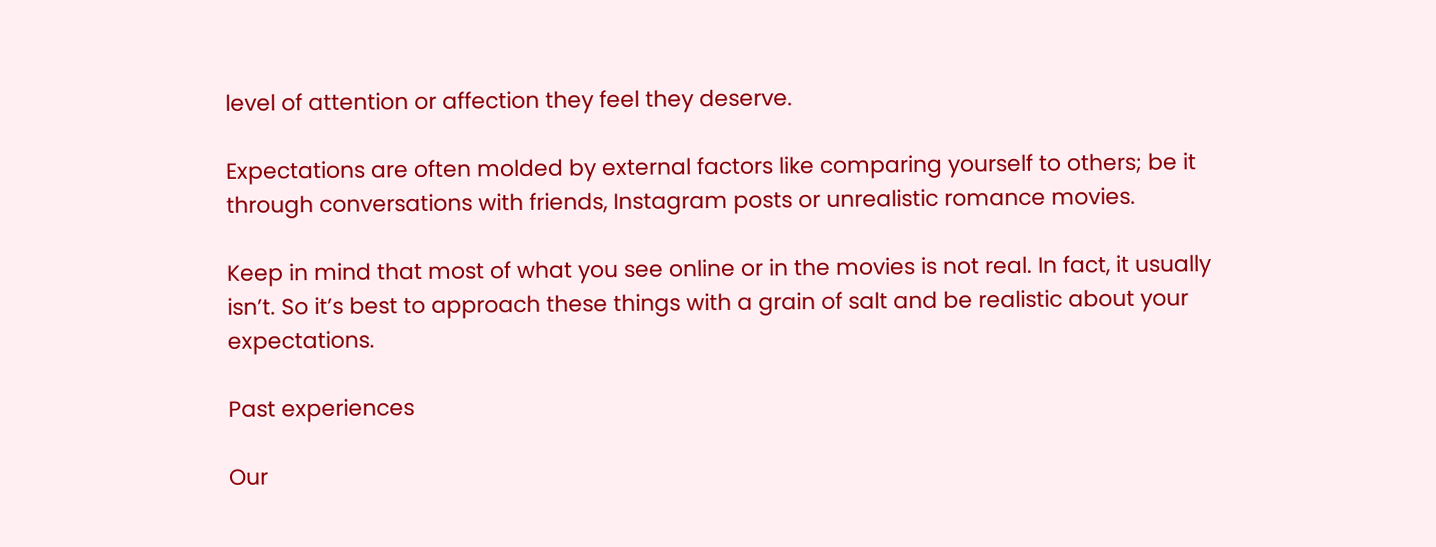level of attention or affection they feel they deserve.

Expectations are often molded by external factors like comparing yourself to others; be it through conversations with friends, Instagram posts or unrealistic romance movies.

Keep in mind that most of what you see online or in the movies is not real. In fact, it usually isn’t. So it’s best to approach these things with a grain of salt and be realistic about your expectations.

Past experiences

Our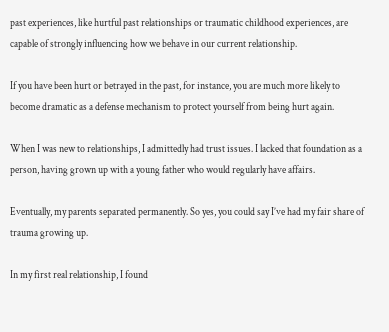past experiences, like hurtful past relationships or traumatic childhood experiences, are capable of strongly influencing how we behave in our current relationship.

If you have been hurt or betrayed in the past, for instance, you are much more likely to become dramatic as a defense mechanism to protect yourself from being hurt again.

When I was new to relationships, I admittedly had trust issues. I lacked that foundation as a person, having grown up with a young father who would regularly have affairs.

Eventually, my parents separated permanently. So yes, you could say I’ve had my fair share of trauma growing up.

In my first real relationship, I found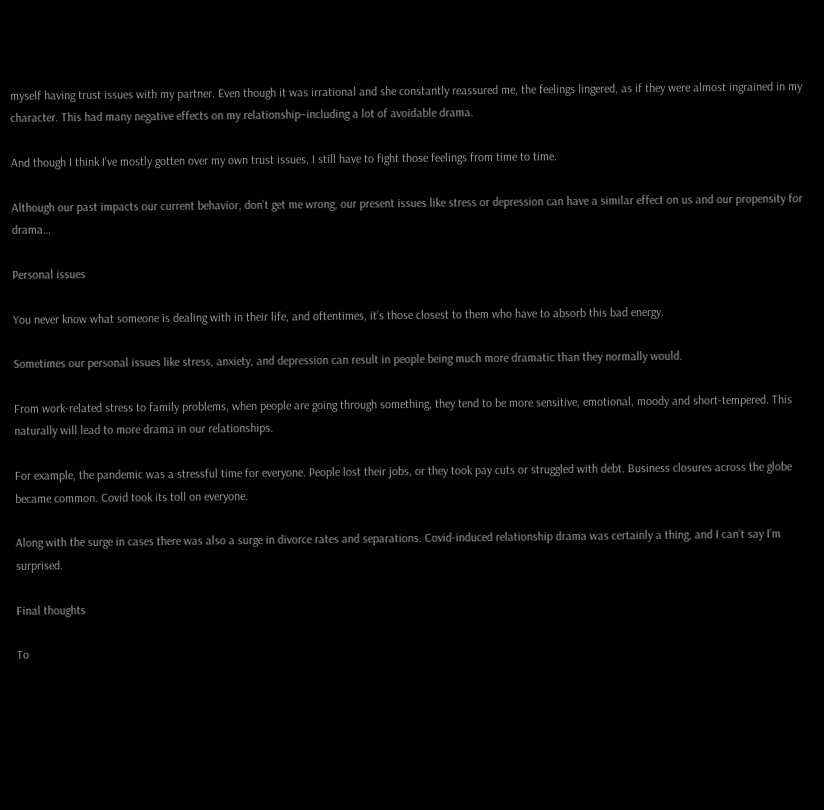myself having trust issues with my partner. Even though it was irrational and she constantly reassured me, the feelings lingered, as if they were almost ingrained in my character. This had many negative effects on my relationship–including a lot of avoidable drama.

And though I think I’ve mostly gotten over my own trust issues, I still have to fight those feelings from time to time.

Although our past impacts our current behavior, don’t get me wrong, our present issues like stress or depression can have a similar effect on us and our propensity for drama…

Personal issues

You never know what someone is dealing with in their life, and oftentimes, it’s those closest to them who have to absorb this bad energy.

Sometimes our personal issues like stress, anxiety, and depression can result in people being much more dramatic than they normally would.

From work-related stress to family problems, when people are going through something, they tend to be more sensitive, emotional, moody and short-tempered. This naturally will lead to more drama in our relationships.

For example, the pandemic was a stressful time for everyone. People lost their jobs, or they took pay cuts or struggled with debt. Business closures across the globe became common. Covid took its toll on everyone.

Along with the surge in cases there was also a surge in divorce rates and separations. Covid-induced relationship drama was certainly a thing, and I can’t say I’m surprised.

Final thoughts

To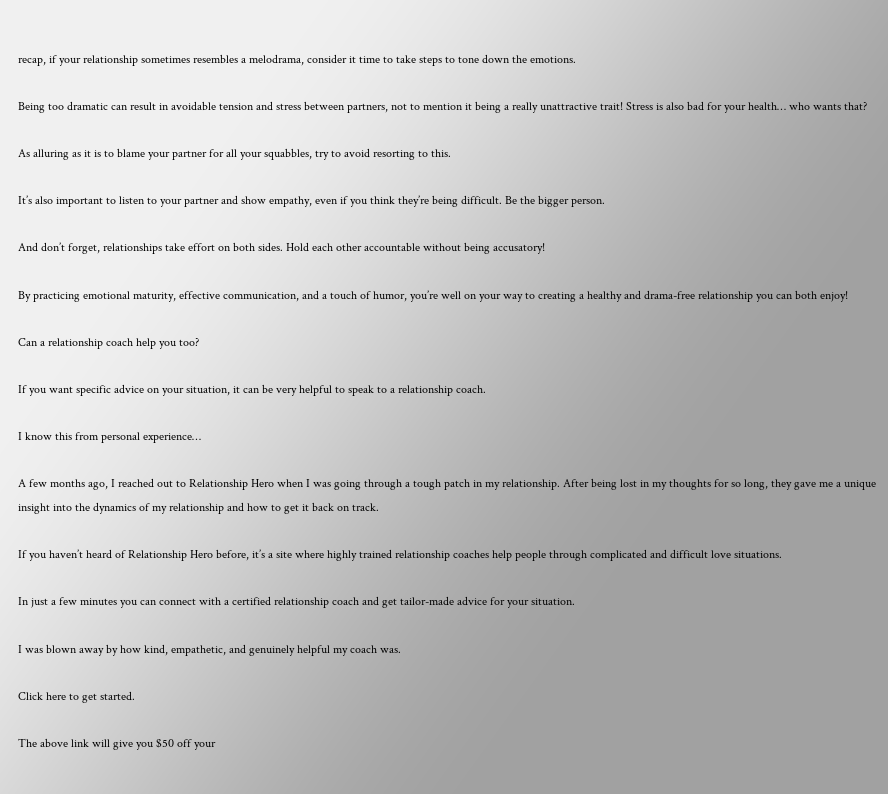recap, if your relationship sometimes resembles a melodrama, consider it time to take steps to tone down the emotions.

Being too dramatic can result in avoidable tension and stress between partners, not to mention it being a really unattractive trait! Stress is also bad for your health… who wants that?

As alluring as it is to blame your partner for all your squabbles, try to avoid resorting to this.

It’s also important to listen to your partner and show empathy, even if you think they’re being difficult. Be the bigger person.

And don’t forget, relationships take effort on both sides. Hold each other accountable without being accusatory!

By practicing emotional maturity, effective communication, and a touch of humor, you’re well on your way to creating a healthy and drama-free relationship you can both enjoy!

Can a relationship coach help you too?

If you want specific advice on your situation, it can be very helpful to speak to a relationship coach.

I know this from personal experience…

A few months ago, I reached out to Relationship Hero when I was going through a tough patch in my relationship. After being lost in my thoughts for so long, they gave me a unique insight into the dynamics of my relationship and how to get it back on track.

If you haven’t heard of Relationship Hero before, it’s a site where highly trained relationship coaches help people through complicated and difficult love situations.

In just a few minutes you can connect with a certified relationship coach and get tailor-made advice for your situation.

I was blown away by how kind, empathetic, and genuinely helpful my coach was.

Click here to get started.

The above link will give you $50 off your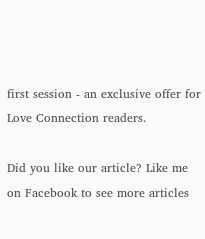first session - an exclusive offer for Love Connection readers.

Did you like our article? Like me on Facebook to see more articles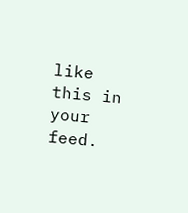like this in your feed.